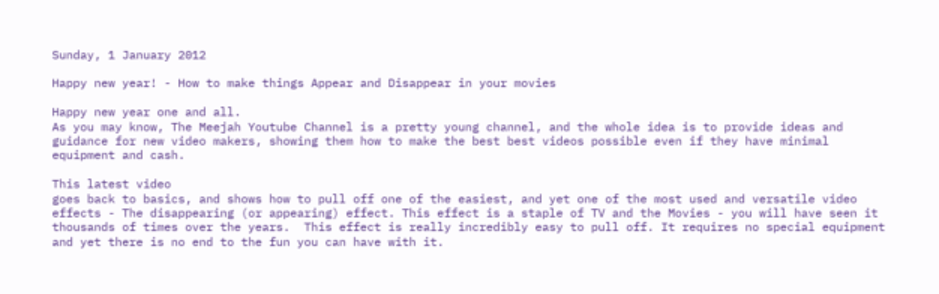Sunday, 1 January 2012

Happy new year! - How to make things Appear and Disappear in your movies

Happy new year one and all.
As you may know, The Meejah Youtube Channel is a pretty young channel, and the whole idea is to provide ideas and guidance for new video makers, showing them how to make the best best videos possible even if they have minimal equipment and cash.

This latest video
goes back to basics, and shows how to pull off one of the easiest, and yet one of the most used and versatile video effects - The disappearing (or appearing) effect. This effect is a staple of TV and the Movies - you will have seen it thousands of times over the years.  This effect is really incredibly easy to pull off. It requires no special equipment and yet there is no end to the fun you can have with it.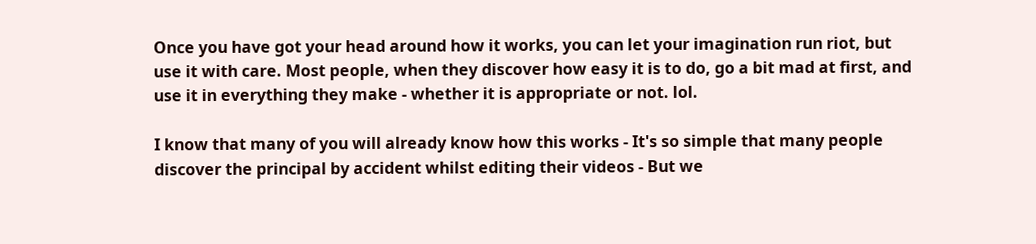Once you have got your head around how it works, you can let your imagination run riot, but use it with care. Most people, when they discover how easy it is to do, go a bit mad at first, and use it in everything they make - whether it is appropriate or not. lol.

I know that many of you will already know how this works - It's so simple that many people discover the principal by accident whilst editing their videos - But we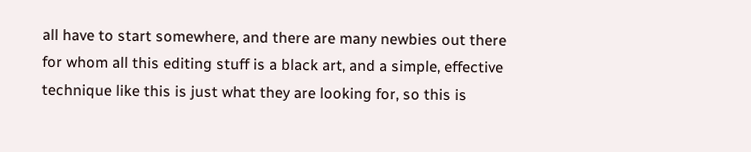all have to start somewhere, and there are many newbies out there for whom all this editing stuff is a black art, and a simple, effective technique like this is just what they are looking for, so this is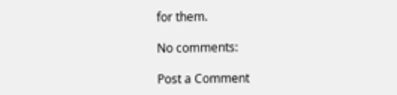for them.

No comments:

Post a Comment